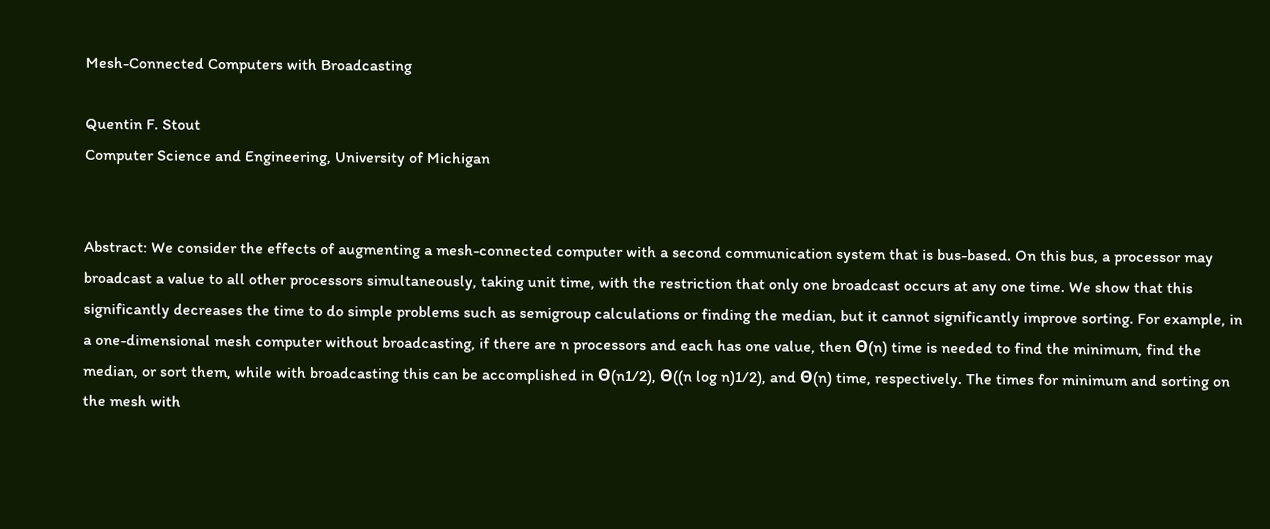Mesh-Connected Computers with Broadcasting

Quentin F. Stout
Computer Science and Engineering, University of Michigan


Abstract: We consider the effects of augmenting a mesh-connected computer with a second communication system that is bus-based. On this bus, a processor may broadcast a value to all other processors simultaneously, taking unit time, with the restriction that only one broadcast occurs at any one time. We show that this significantly decreases the time to do simple problems such as semigroup calculations or finding the median, but it cannot significantly improve sorting. For example, in a one-dimensional mesh computer without broadcasting, if there are n processors and each has one value, then Θ(n) time is needed to find the minimum, find the median, or sort them, while with broadcasting this can be accomplished in Θ(n1/2), Θ((n log n)1/2), and Θ(n) time, respectively. The times for minimum and sorting on the mesh with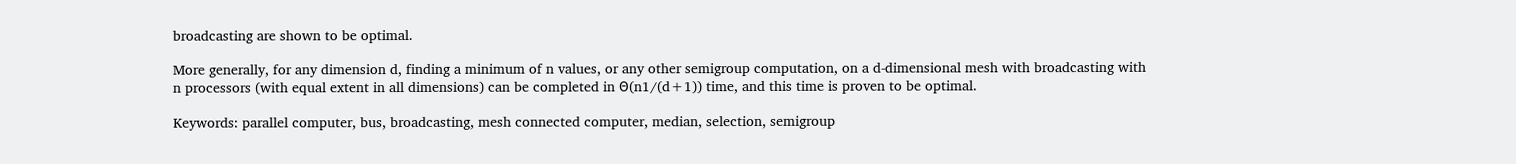broadcasting are shown to be optimal.

More generally, for any dimension d, finding a minimum of n values, or any other semigroup computation, on a d-dimensional mesh with broadcasting with n processors (with equal extent in all dimensions) can be completed in Θ(n1/(d+1)) time, and this time is proven to be optimal.

Keywords: parallel computer, bus, broadcasting, mesh connected computer, median, selection, semigroup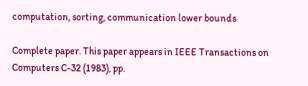computation, sorting, communication lower bounds

Complete paper. This paper appears in IEEE Transactions on Computers C-32 (1983), pp.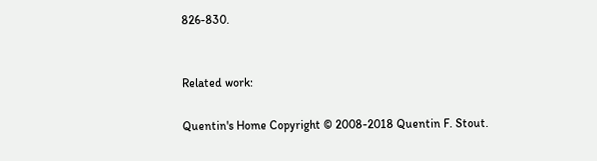826-830.


Related work:

Quentin's Home Copyright © 2008-2018 Quentin F. Stout.